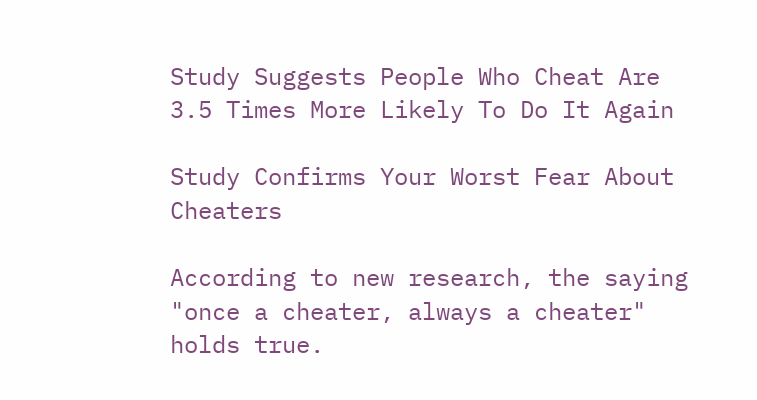Study Suggests People Who Cheat Are 3.5 Times More Likely To Do It Again

Study Confirms Your Worst Fear About Cheaters

According to new research, the saying "once a cheater, always a cheater" holds true.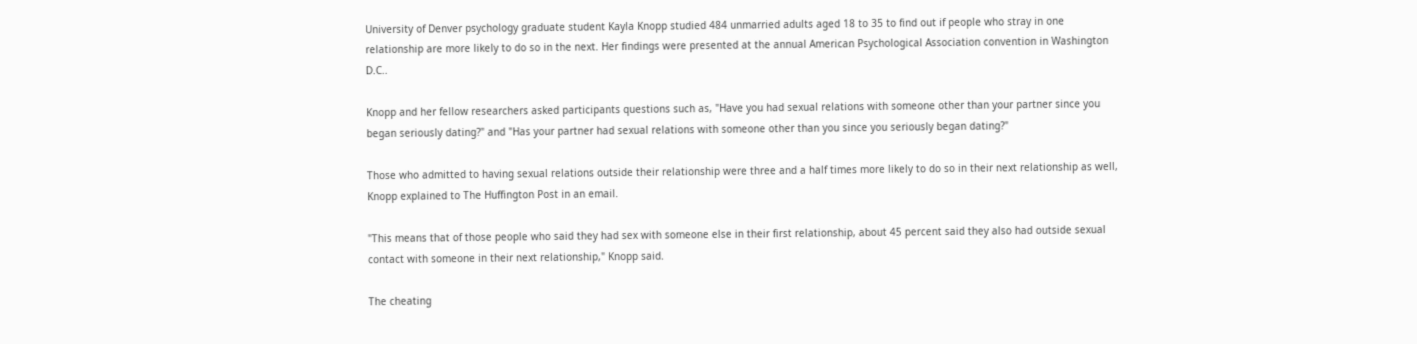University of Denver psychology graduate student Kayla Knopp studied 484 unmarried adults aged 18 to 35 to find out if people who stray in one relationship are more likely to do so in the next. Her findings were presented at the annual American Psychological Association convention in Washington D.C..

Knopp and her fellow researchers asked participants questions such as, "Have you had sexual relations with someone other than your partner since you began seriously dating?" and "Has your partner had sexual relations with someone other than you since you seriously began dating?"

Those who admitted to having sexual relations outside their relationship were three and a half times more likely to do so in their next relationship as well, Knopp explained to The Huffington Post in an email.

"This means that of those people who said they had sex with someone else in their first relationship, about 45 percent said they also had outside sexual contact with someone in their next relationship," Knopp said.

The cheating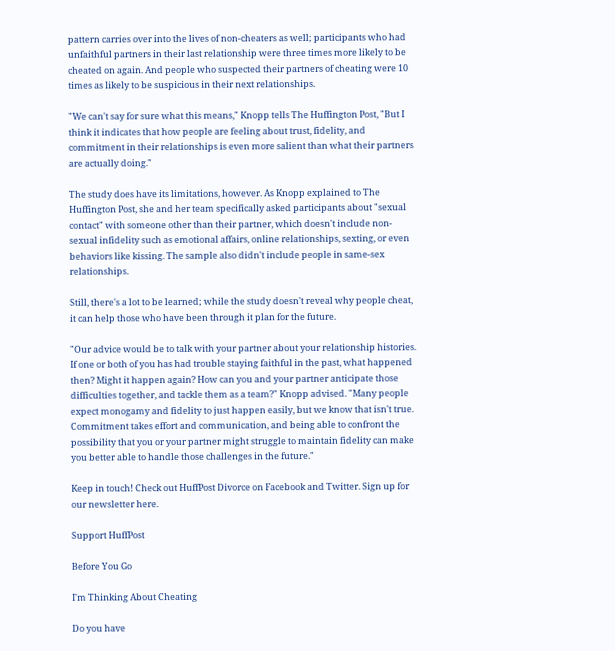pattern carries over into the lives of non-cheaters as well; participants who had unfaithful partners in their last relationship were three times more likely to be cheated on again. And people who suspected their partners of cheating were 10 times as likely to be suspicious in their next relationships.

"We can't say for sure what this means," Knopp tells The Huffington Post, "But I think it indicates that how people are feeling about trust, fidelity, and commitment in their relationships is even more salient than what their partners are actually doing."

The study does have its limitations, however. As Knopp explained to The Huffington Post, she and her team specifically asked participants about "sexual contact" with someone other than their partner, which doesn't include non-sexual infidelity such as emotional affairs, online relationships, sexting, or even behaviors like kissing. The sample also didn't include people in same-sex relationships.

Still, there's a lot to be learned; while the study doesn't reveal why people cheat, it can help those who have been through it plan for the future.

"Our advice would be to talk with your partner about your relationship histories. If one or both of you has had trouble staying faithful in the past, what happened then? Might it happen again? How can you and your partner anticipate those difficulties together, and tackle them as a team?" Knopp advised. "Many people expect monogamy and fidelity to just happen easily, but we know that isn't true. Commitment takes effort and communication, and being able to confront the possibility that you or your partner might struggle to maintain fidelity can make you better able to handle those challenges in the future."

Keep in touch! Check out HuffPost Divorce on Facebook and Twitter. Sign up for our newsletter here.

Support HuffPost

Before You Go

I'm Thinking About Cheating

Do you have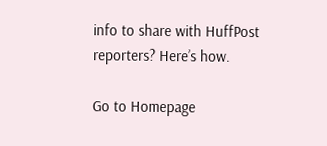info to share with HuffPost reporters? Here’s how.

Go to Homepage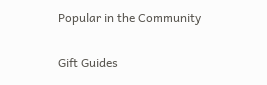Popular in the Community


Gift Guides